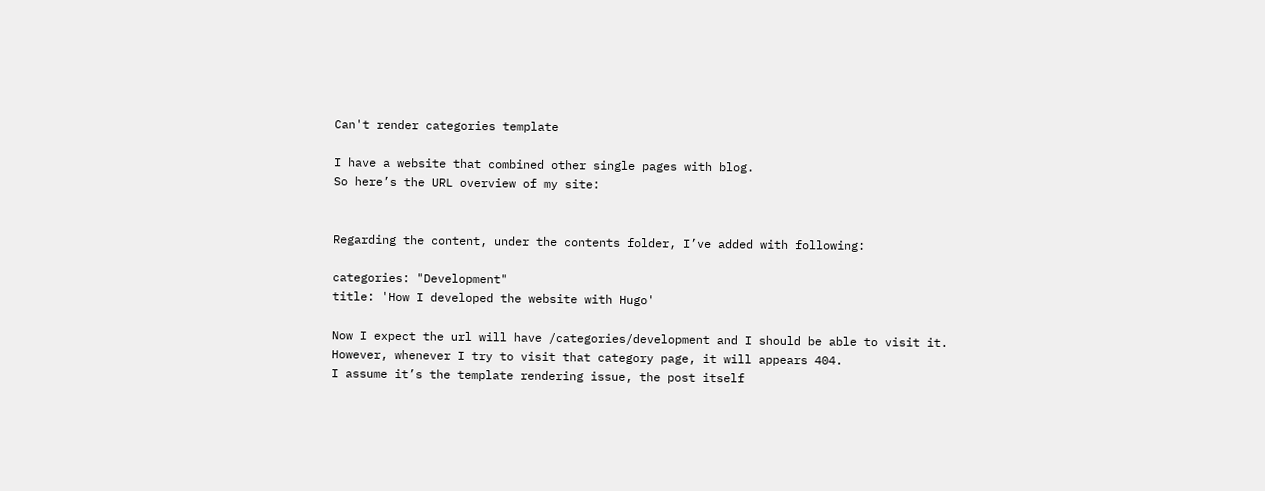Can't render categories template

I have a website that combined other single pages with blog.
So here’s the URL overview of my site:


Regarding the content, under the contents folder, I’ve added with following:

categories: "Development"
title: 'How I developed the website with Hugo'

Now I expect the url will have /categories/development and I should be able to visit it.
However, whenever I try to visit that category page, it will appears 404.
I assume it’s the template rendering issue, the post itself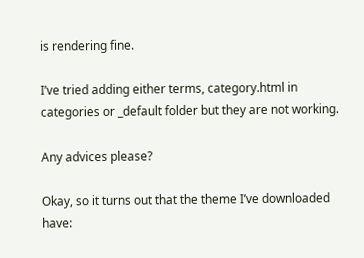is rendering fine.

I’ve tried adding either terms, category.html in categories or _default folder but they are not working.

Any advices please?

Okay, so it turns out that the theme I’ve downloaded have: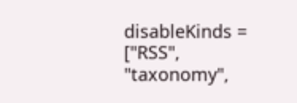disableKinds = ["RSS", "taxonomy",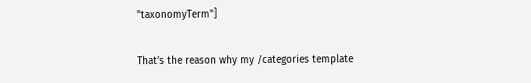"taxonomyTerm"]

That’s the reason why my /categories template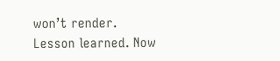won’t render.
Lesson learned. Now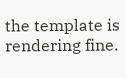the template is rendering fine.